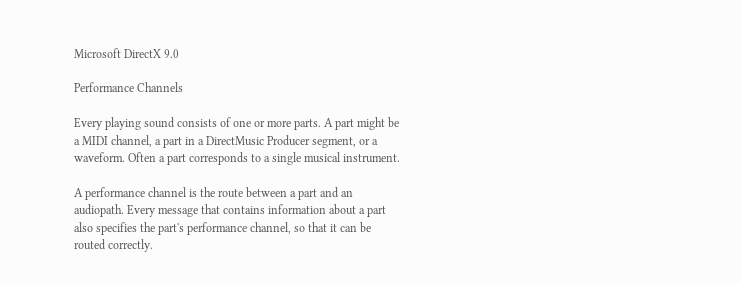Microsoft DirectX 9.0

Performance Channels

Every playing sound consists of one or more parts. A part might be a MIDI channel, a part in a DirectMusic Producer segment, or a waveform. Often a part corresponds to a single musical instrument.

A performance channel is the route between a part and an audiopath. Every message that contains information about a part also specifies the part's performance channel, so that it can be routed correctly.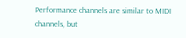Performance channels are similar to MIDI channels, but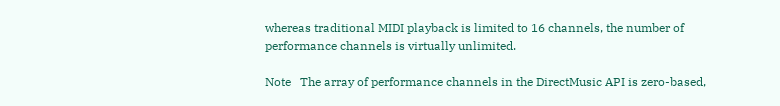whereas traditional MIDI playback is limited to 16 channels, the number of performance channels is virtually unlimited.

Note   The array of performance channels in the DirectMusic API is zero-based,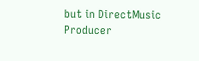but in DirectMusic Producer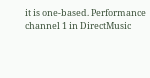it is one-based. Performance channel 1 in DirectMusic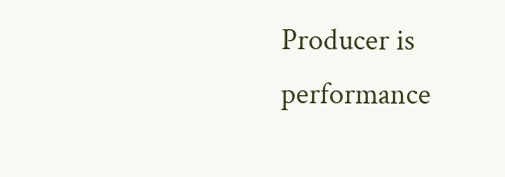Producer is performance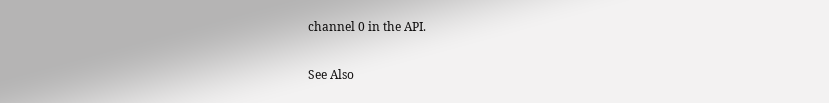channel 0 in the API.

See Also